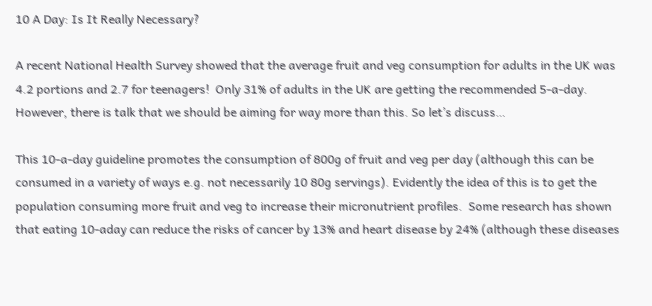10 A Day: Is It Really Necessary?

A recent National Health Survey showed that the average fruit and veg consumption for adults in the UK was 4.2 portions and 2.7 for teenagers!  Only 31% of adults in the UK are getting the recommended 5-a-day. However, there is talk that we should be aiming for way more than this. So let’s discuss…

This 10-a-day guideline promotes the consumption of 800g of fruit and veg per day (although this can be consumed in a variety of ways e.g. not necessarily 10 80g servings). Evidently the idea of this is to get the population consuming more fruit and veg to increase their micronutrient profiles.  Some research has shown that eating 10-aday can reduce the risks of cancer by 13% and heart disease by 24% (although these diseases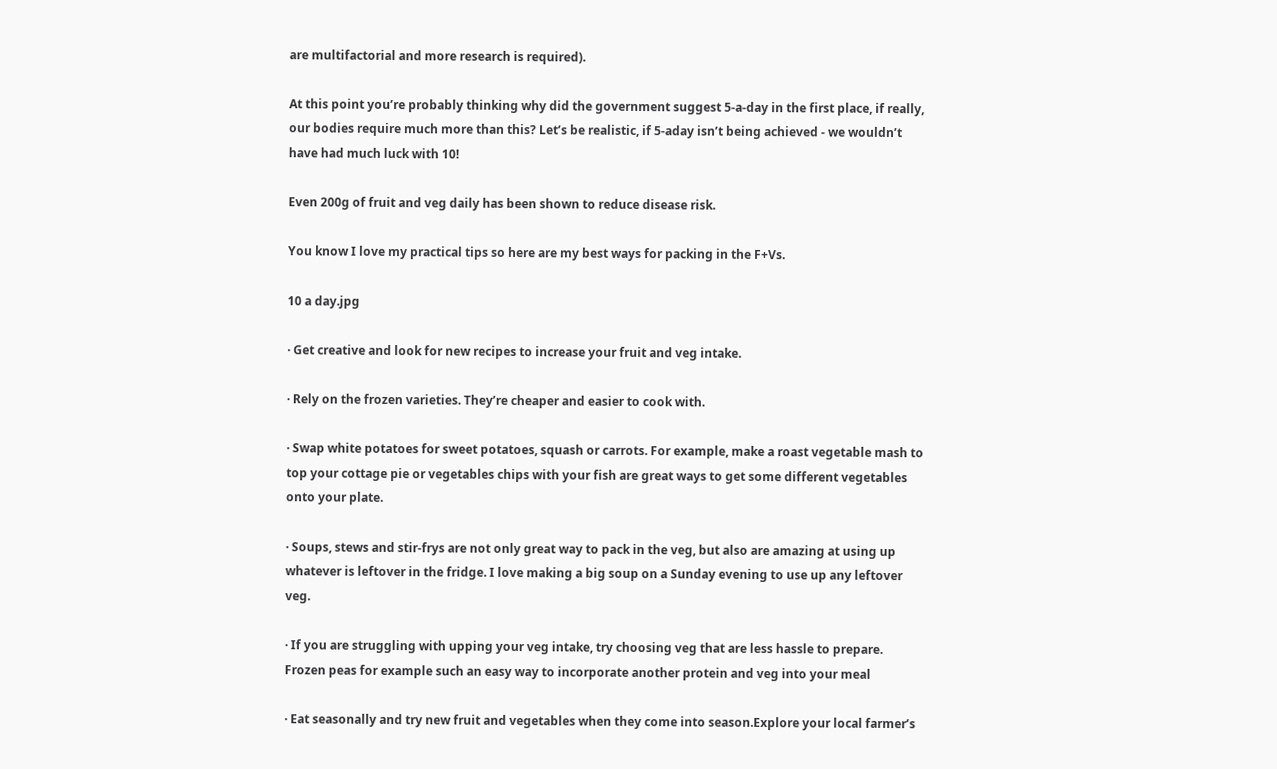are multifactorial and more research is required).

At this point you’re probably thinking why did the government suggest 5-a-day in the first place, if really, our bodies require much more than this? Let’s be realistic, if 5-aday isn’t being achieved - we wouldn’t have had much luck with 10!

Even 200g of fruit and veg daily has been shown to reduce disease risk.

You know I love my practical tips so here are my best ways for packing in the F+Vs.

10 a day.jpg

· Get creative and look for new recipes to increase your fruit and veg intake.

· Rely on the frozen varieties. They’re cheaper and easier to cook with.

· Swap white potatoes for sweet potatoes, squash or carrots. For example, make a roast vegetable mash to top your cottage pie or vegetables chips with your fish are great ways to get some different vegetables onto your plate.

· Soups, stews and stir-frys are not only great way to pack in the veg, but also are amazing at using up whatever is leftover in the fridge. I love making a big soup on a Sunday evening to use up any leftover veg.

· If you are struggling with upping your veg intake, try choosing veg that are less hassle to prepare. Frozen peas for example such an easy way to incorporate another protein and veg into your meal

· Eat seasonally and try new fruit and vegetables when they come into season.Explore your local farmer’s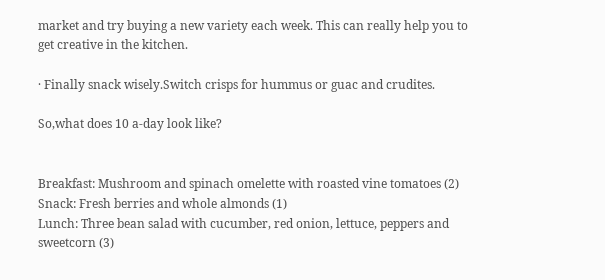market and try buying a new variety each week. This can really help you to get creative in the kitchen.

· Finally snack wisely.Switch crisps for hummus or guac and crudites.

So,what does 10 a-day look like?


Breakfast: Mushroom and spinach omelette with roasted vine tomatoes (2)
Snack: Fresh berries and whole almonds (1)
Lunch: Three bean salad with cucumber, red onion, lettuce, peppers and sweetcorn (3)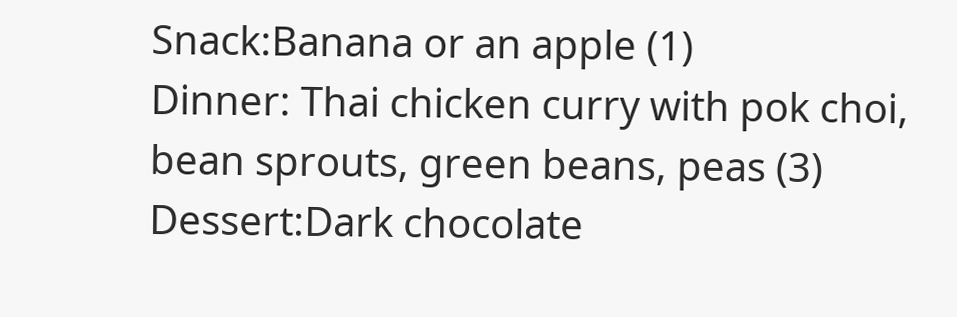Snack:Banana or an apple (1)
Dinner: Thai chicken curry with pok choi, bean sprouts, green beans, peas (3)
Dessert:Dark chocolate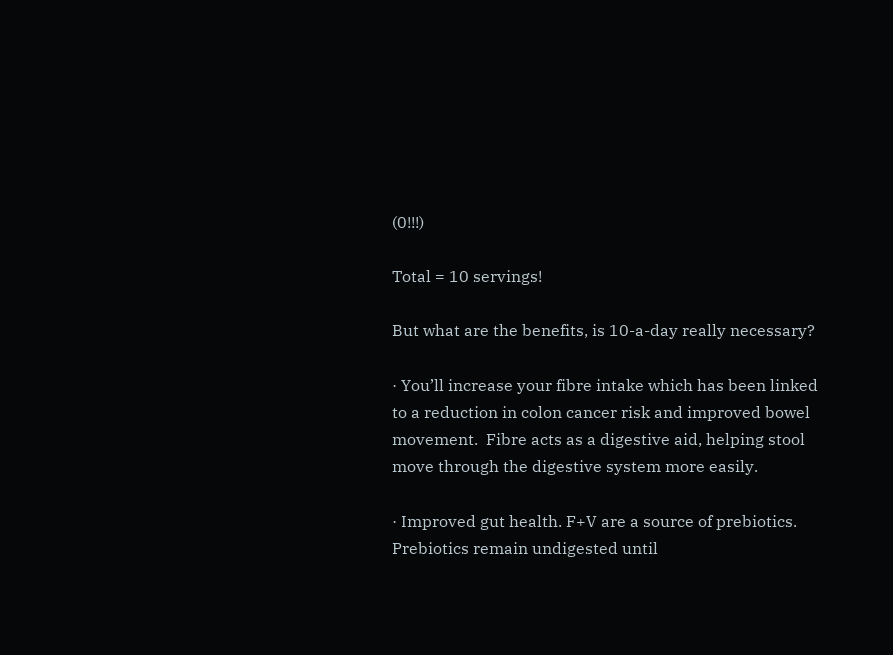(0!!!)

Total = 10 servings!

But what are the benefits, is 10-a-day really necessary?

· You’ll increase your fibre intake which has been linked to a reduction in colon cancer risk and improved bowel movement.  Fibre acts as a digestive aid, helping stool move through the digestive system more easily.

· Improved gut health. F+V are a source of prebiotics. Prebiotics remain undigested until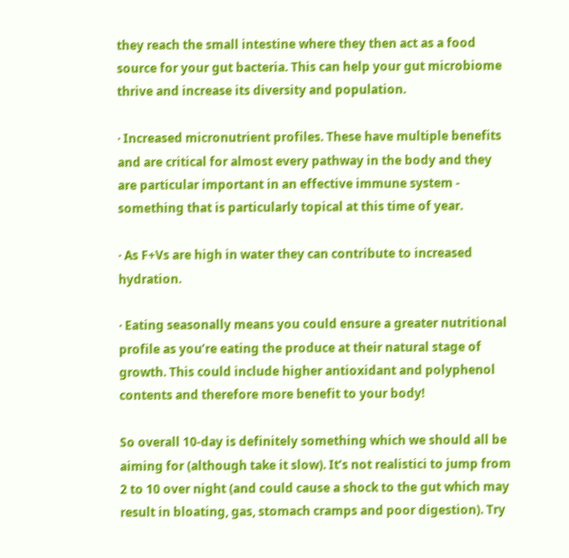they reach the small intestine where they then act as a food source for your gut bacteria. This can help your gut microbiome thrive and increase its diversity and population.

· Increased micronutrient profiles. These have multiple benefits and are critical for almost every pathway in the body and they are particular important in an effective immune system - something that is particularly topical at this time of year.

· As F+Vs are high in water they can contribute to increased hydration.

· Eating seasonally means you could ensure a greater nutritional profile as you’re eating the produce at their natural stage of growth. This could include higher antioxidant and polyphenol contents and therefore more benefit to your body!

So overall 10-day is definitely something which we should all be aiming for (although take it slow). It’s not realistici to jump from 2 to 10 over night (and could cause a shock to the gut which may result in bloating, gas, stomach cramps and poor digestion). Try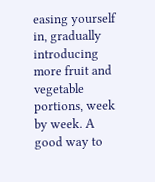easing yourself in, gradually introducing more fruit and vegetable portions, week by week. A good way to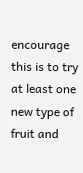encourage this is to try at least one new type of fruit and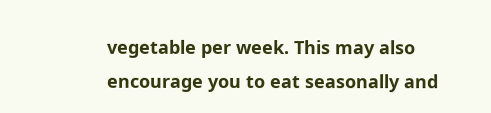vegetable per week. This may also encourage you to eat seasonally and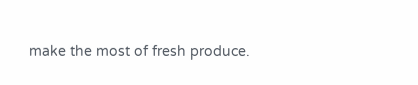make the most of fresh produce.